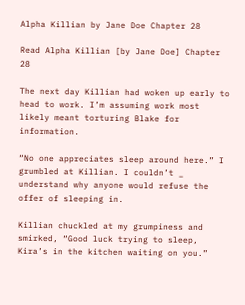Alpha Killian by Jane Doe Chapter 28

Read Alpha Killian [by Jane Doe] Chapter 28

The next day Killian had woken up early to head to work. I’m assuming work most likely meant torturing Blake for information.

“No one appreciates sleep around here.” I grumbled at Killian. I couldn’t _ understand why anyone would refuse the offer of sleeping in.

Killian chuckled at my grumpiness and smirked, “Good luck trying to sleep, Kira’s in the kitchen waiting on you.”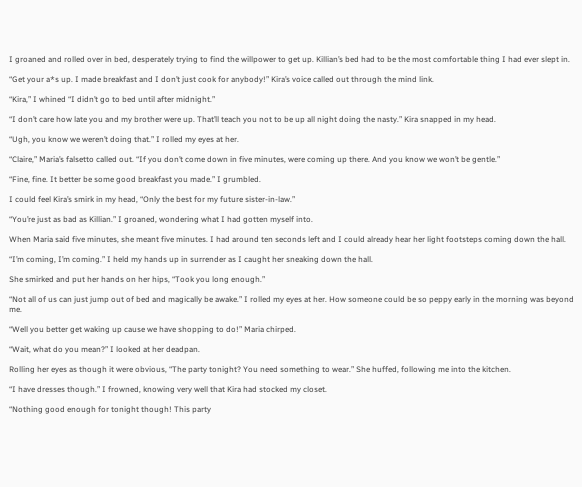I groaned and rolled over in bed, desperately trying to find the willpower to get up. Killian’s bed had to be the most comfortable thing I had ever slept in.

“Get your a*s up. I made breakfast and I don’t just cook for anybody!” Kira’s voice called out through the mind link.

“Kira,” I whined “I didn’t go to bed until after midnight.”

“I don’t care how late you and my brother were up. That’ll teach you not to be up all night doing the nasty.” Kira snapped in my head.

“Ugh, you know we weren’t doing that.” I rolled my eyes at her.

“Claire,” Maria’s falsetto called out. “If you don’t come down in five minutes, were coming up there. And you know we won’t be gentle.”

“Fine, fine. It better be some good breakfast you made.” I grumbled.

I could feel Kira’s smirk in my head, “Only the best for my future sister-in-law.”

“You’re just as bad as Killian.” I groaned, wondering what I had gotten myself into.

When Maria said five minutes, she meant five minutes. I had around ten seconds left and I could already hear her light footsteps coming down the hall.

“I’m coming, I’m coming.” I held my hands up in surrender as I caught her sneaking down the hall.

She smirked and put her hands on her hips, “Took you long enough.”

“Not all of us can just jump out of bed and magically be awake.” I rolled my eyes at her. How someone could be so peppy early in the morning was beyond me.

“Well you better get waking up cause we have shopping to do!” Maria chirped.

“Wait, what do you mean?” I looked at her deadpan.

Rolling her eyes as though it were obvious, “The party tonight? You need something to wear.” She huffed, following me into the kitchen.

“I have dresses though.” I frowned, knowing very well that Kira had stocked my closet.

“Nothing good enough for tonight though! This party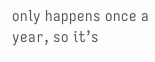only happens once a year, so it’s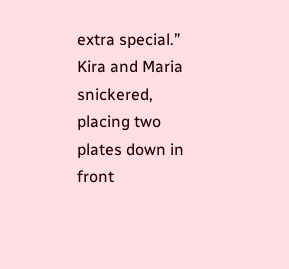extra special.” Kira and Maria snickered, placing two plates down in front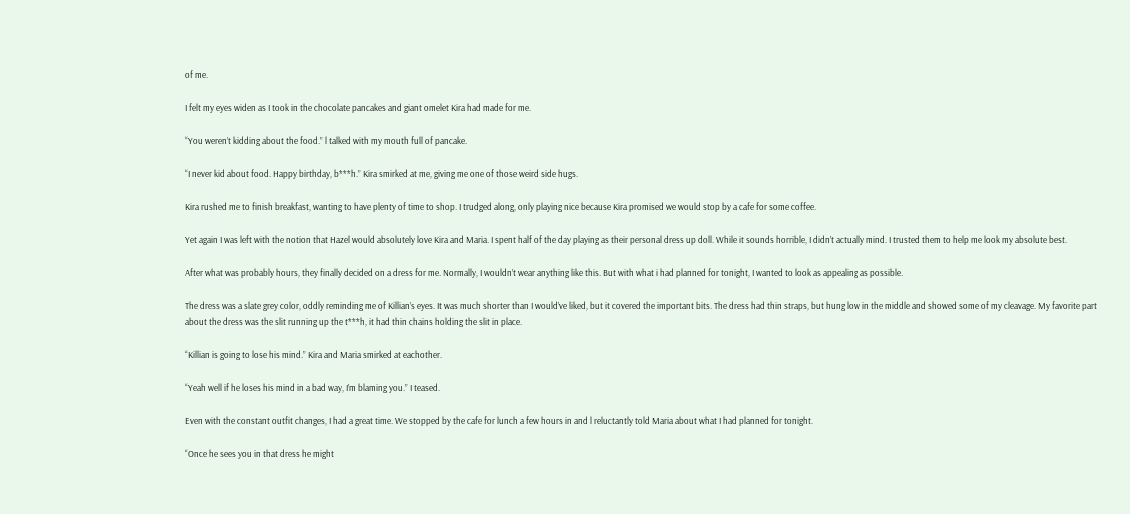of me.

I felt my eyes widen as I took in the chocolate pancakes and giant omelet Kira had made for me.

“You weren’t kidding about the food.” l talked with my mouth full of pancake.

“I never kid about food. Happy birthday, b***h.” Kira smirked at me, giving me one of those weird side hugs.

Kira rushed me to finish breakfast, wanting to have plenty of time to shop. I trudged along, only playing nice because Kira promised we would stop by a cafe for some coffee.

Yet again I was left with the notion that Hazel would absolutely love Kira and Maria. I spent half of the day playing as their personal dress up doll. While it sounds horrible, I didn’t actually mind. I trusted them to help me look my absolute best.

After what was probably hours, they finally decided on a dress for me. Normally, I wouldn’t wear anything like this. But with what i had planned for tonight, I wanted to look as appealing as possible.

The dress was a slate grey color, oddly reminding me of Killian’s eyes. It was much shorter than I would’ve liked, but it covered the important bits. The dress had thin straps, but hung low in the middle and showed some of my cleavage. My favorite part about the dress was the slit running up the t***h, it had thin chains holding the slit in place.

“Killian is going to lose his mind.” Kira and Maria smirked at eachother.

“Yeah well if he loses his mind in a bad way, I’m blaming you.” I teased.

Even with the constant outfit changes, I had a great time. We stopped by the cafe for lunch a few hours in and l reluctantly told Maria about what I had planned for tonight.

“Once he sees you in that dress he might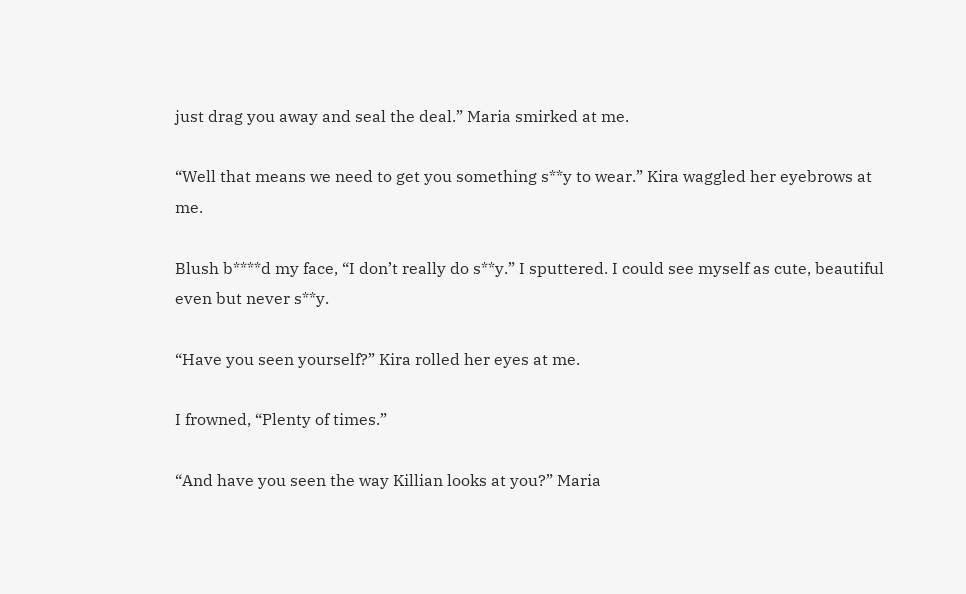just drag you away and seal the deal.” Maria smirked at me.

“Well that means we need to get you something s**y to wear.” Kira waggled her eyebrows at me.

Blush b****d my face, “I don’t really do s**y.” I sputtered. I could see myself as cute, beautiful even but never s**y.

“Have you seen yourself?” Kira rolled her eyes at me.

I frowned, “Plenty of times.”

“And have you seen the way Killian looks at you?” Maria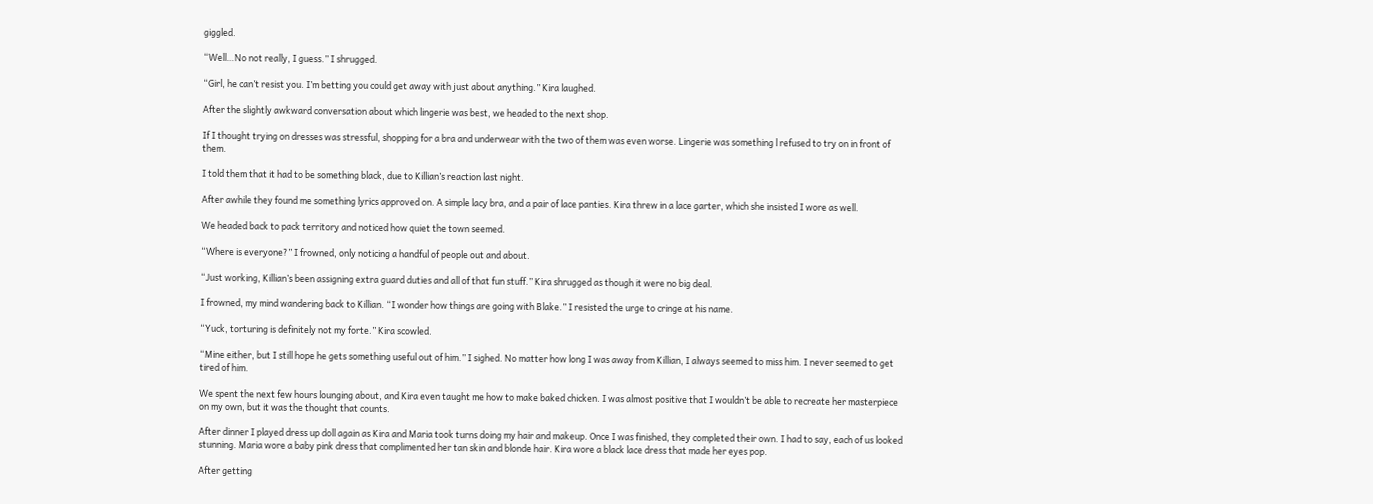giggled.

“Well…No not really, I guess.” I shrugged.

“Girl, he can’t resist you. I’m betting you could get away with just about anything.” Kira laughed.

After the slightly awkward conversation about which lingerie was best, we headed to the next shop.

If I thought trying on dresses was stressful, shopping for a bra and underwear with the two of them was even worse. Lingerie was something l refused to try on in front of them.

I told them that it had to be something black, due to Killian’s reaction last night.

After awhile they found me something lyrics approved on. A simple lacy bra, and a pair of lace panties. Kira threw in a lace garter, which she insisted I wore as well.

We headed back to pack territory and noticed how quiet the town seemed.

“Where is everyone?” I frowned, only noticing a handful of people out and about.

“Just working, Killian’s been assigning extra guard duties and all of that fun stuff.” Kira shrugged as though it were no big deal.

I frowned, my mind wandering back to Killian. “I wonder how things are going with Blake.” I resisted the urge to cringe at his name.

“Yuck, torturing is definitely not my forte.” Kira scowled.

“Mine either, but I still hope he gets something useful out of him.” I sighed. No matter how long I was away from Killian, I always seemed to miss him. I never seemed to get tired of him.

We spent the next few hours lounging about, and Kira even taught me how to make baked chicken. I was almost positive that I wouldn’t be able to recreate her masterpiece on my own, but it was the thought that counts.

After dinner I played dress up doll again as Kira and Maria took turns doing my hair and makeup. Once I was finished, they completed their own. I had to say, each of us looked stunning. Maria wore a baby pink dress that complimented her tan skin and blonde hair. Kira wore a black lace dress that made her eyes pop.

After getting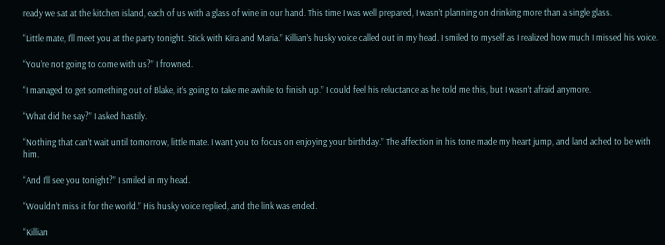ready we sat at the kitchen island, each of us with a glass of wine in our hand. This time I was well prepared, I wasn’t planning on drinking more than a single glass.

“Little mate, I’ll meet you at the party tonight. Stick with Kira and Maria.” Killian’s husky voice called out in my head. I smiled to myself as I realized how much I missed his voice.

“You’re not going to come with us?” I frowned.

“I managed to get something out of Blake, it’s going to take me awhile to finish up.” I could feel his reluctance as he told me this, but I wasn’t afraid anymore.

“What did he say?” I asked hastily.

“Nothing that can’t wait until tomorrow, little mate. I want you to focus on enjoying your birthday.” The affection in his tone made my heart jump, and land ached to be with him.

“And I’ll see you tonight?” I smiled in my head.

“Wouldn’t miss it for the world.” His husky voice replied, and the link was ended.

“Killian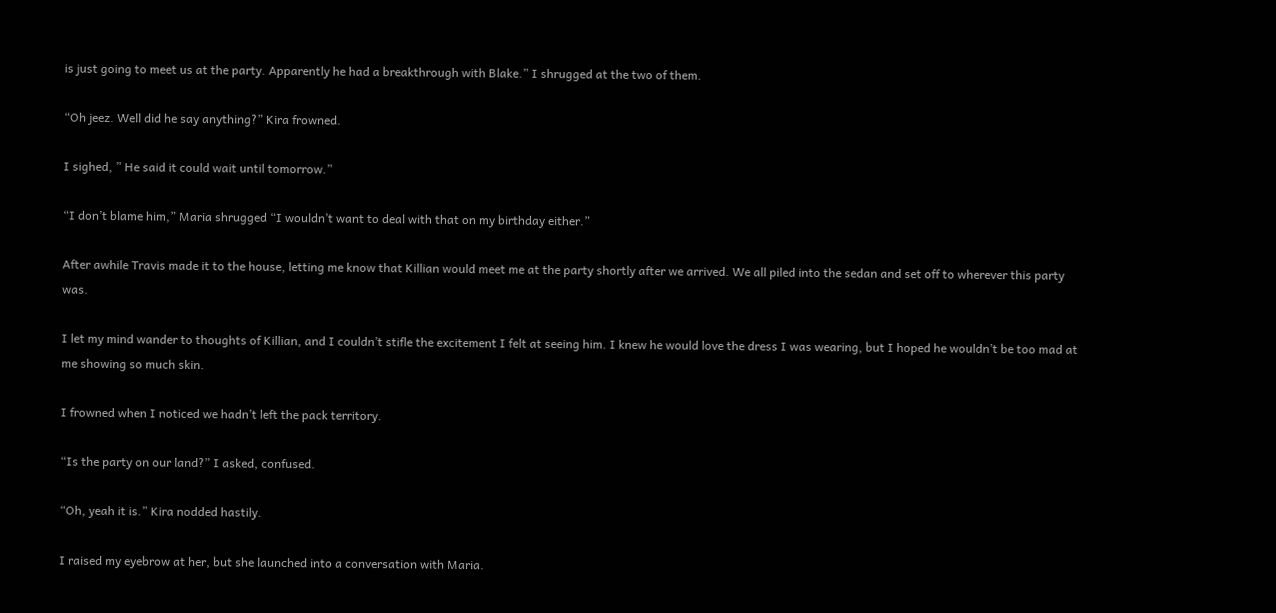is just going to meet us at the party. Apparently he had a breakthrough with Blake.” I shrugged at the two of them.

“Oh jeez. Well did he say anything?” Kira frowned.

I sighed, ” He said it could wait until tomorrow.”

“I don’t blame him,” Maria shrugged “I wouldn’t want to deal with that on my birthday either.”

After awhile Travis made it to the house, letting me know that Killian would meet me at the party shortly after we arrived. We all piled into the sedan and set off to wherever this party was.

I let my mind wander to thoughts of Killian, and I couldn’t stifle the excitement I felt at seeing him. I knew he would love the dress I was wearing, but I hoped he wouldn’t be too mad at me showing so much skin.

I frowned when I noticed we hadn’t left the pack territory.

“Is the party on our land?” I asked, confused.

“Oh, yeah it is.” Kira nodded hastily.

I raised my eyebrow at her, but she launched into a conversation with Maria.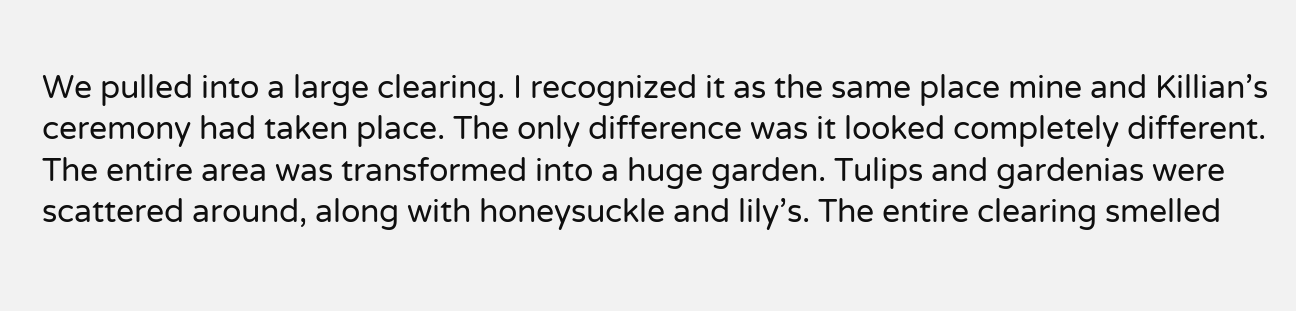We pulled into a large clearing. I recognized it as the same place mine and Killian’s ceremony had taken place. The only difference was it looked completely different. The entire area was transformed into a huge garden. Tulips and gardenias were scattered around, along with honeysuckle and lily’s. The entire clearing smelled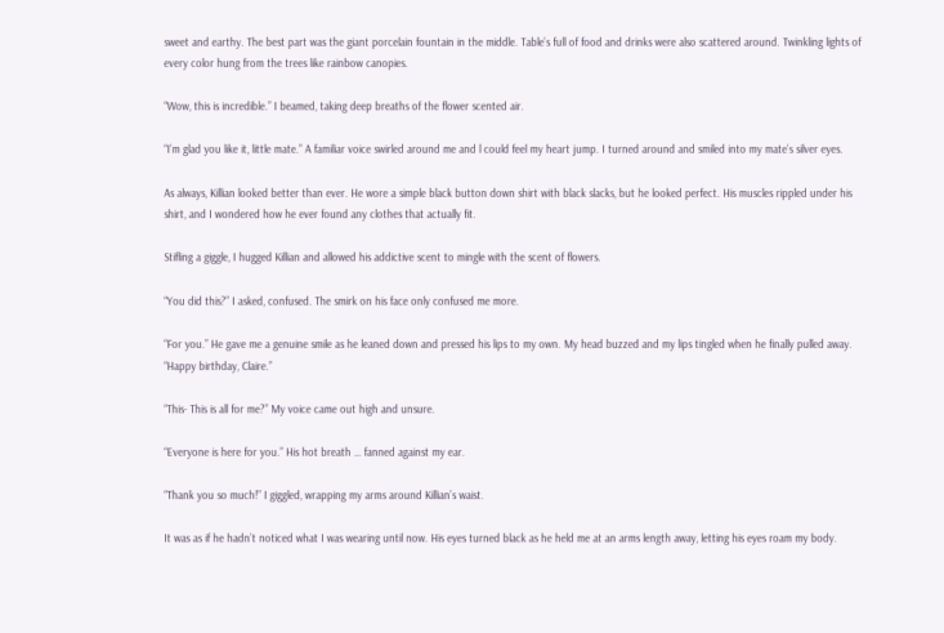sweet and earthy. The best part was the giant porcelain fountain in the middle. Table’s full of food and drinks were also scattered around. Twinkling lights of every color hung from the trees like rainbow canopies.

“Wow, this is incredible.” I beamed, taking deep breaths of the flower scented air.

“I’m glad you like it, little mate.” A familiar voice swirled around me and l could feel my heart jump. I turned around and smiled into my mate’s silver eyes.

As always, Killian looked better than ever. He wore a simple black button down shirt with black slacks, but he looked perfect. His muscles rippled under his shirt, and I wondered how he ever found any clothes that actually fit.

Stifling a giggle, I hugged Killian and allowed his addictive scent to mingle with the scent of flowers.

“You did this?” I asked, confused. The smirk on his face only confused me more.

“For you.” He gave me a genuine smile as he leaned down and pressed his lips to my own. My head buzzed and my lips tingled when he finally pulled away. “Happy birthday, Claire.”

“This- This is all for me?” My voice came out high and unsure.

“Everyone is here for you.” His hot breath … fanned against my ear.

“Thank you so much!” I giggled, wrapping my arms around Killian’s waist.

It was as if he hadn’t noticed what I was wearing until now. His eyes turned black as he held me at an arms length away, letting his eyes roam my body.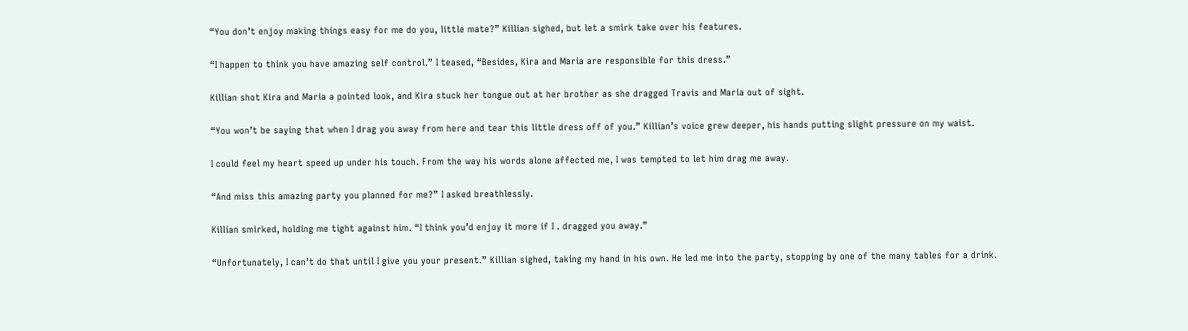“You don’t enjoy making things easy for me do you, little mate?” Killian sighed, but let a smirk take over his features.

“I happen to think you have amazing self control.” I teased, “Besides, Kira and Maria are responsible for this dress.”

Killian shot Kira and Maria a pointed look, and Kira stuck her tongue out at her brother as she dragged Travis and Maria out of sight.

“You won’t be saying that when I drag you away from here and tear this little dress off of you.” Killian’s voice grew deeper, his hands putting slight pressure on my waist.

I could feel my heart speed up under his touch. From the way his words alone affected me, I was tempted to let him drag me away.

“And miss this amazing party you planned for me?” I asked breathlessly.

Killian smirked, holding me tight against him. “I think you’d enjoy it more if I . dragged you away.”

“Unfortunately, I can’t do that until I give you your present.” Killian sighed, taking my hand in his own. He led me into the party, stopping by one of the many tables for a drink.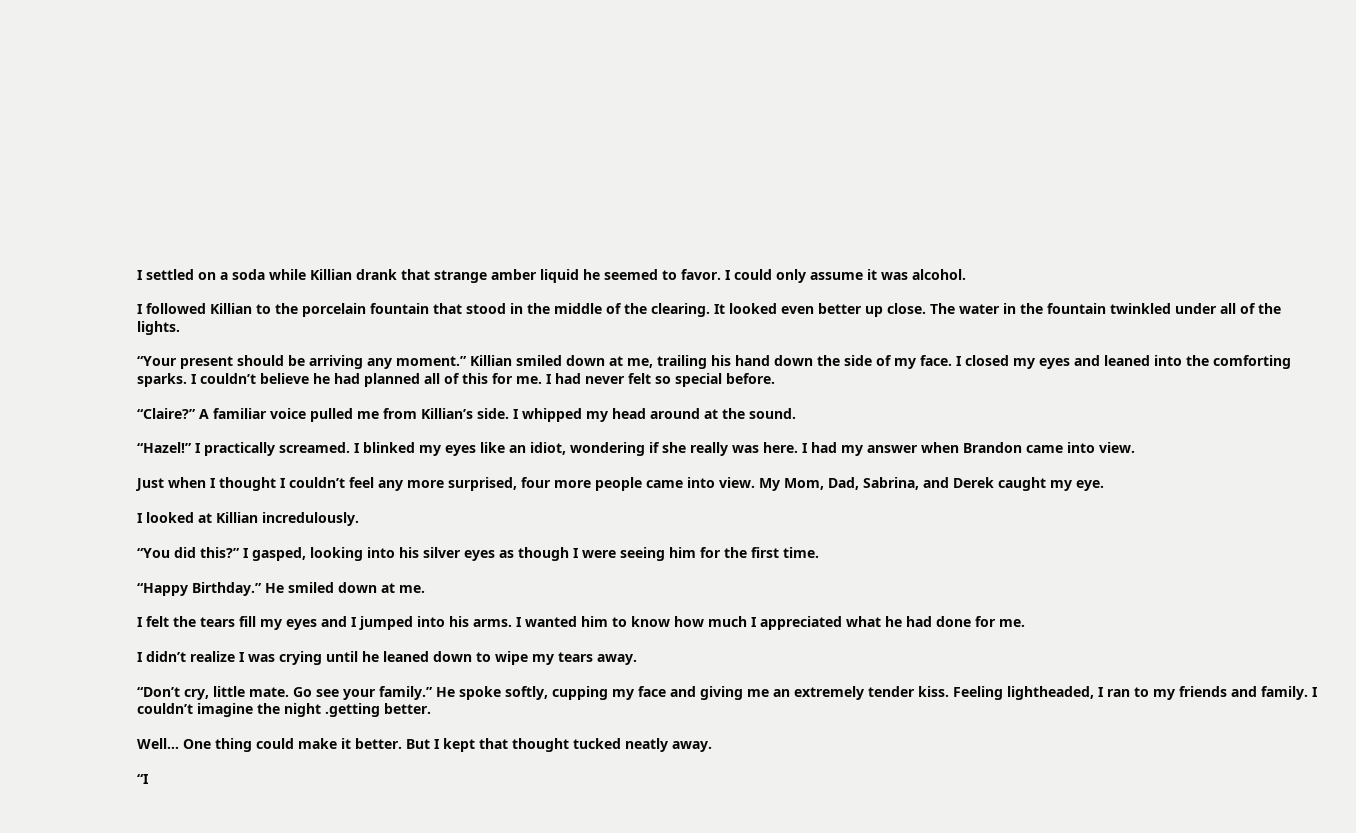I settled on a soda while Killian drank that strange amber liquid he seemed to favor. I could only assume it was alcohol.

I followed Killian to the porcelain fountain that stood in the middle of the clearing. It looked even better up close. The water in the fountain twinkled under all of the lights.

“Your present should be arriving any moment.” Killian smiled down at me, trailing his hand down the side of my face. I closed my eyes and leaned into the comforting sparks. I couldn’t believe he had planned all of this for me. I had never felt so special before.

“Claire?” A familiar voice pulled me from Killian’s side. I whipped my head around at the sound.

“Hazel!” I practically screamed. I blinked my eyes like an idiot, wondering if she really was here. I had my answer when Brandon came into view.

Just when I thought I couldn’t feel any more surprised, four more people came into view. My Mom, Dad, Sabrina, and Derek caught my eye.

I looked at Killian incredulously.

“You did this?” I gasped, looking into his silver eyes as though I were seeing him for the first time.

“Happy Birthday.” He smiled down at me.

I felt the tears fill my eyes and I jumped into his arms. I wanted him to know how much I appreciated what he had done for me.

I didn’t realize I was crying until he leaned down to wipe my tears away.

“Don’t cry, little mate. Go see your family.” He spoke softly, cupping my face and giving me an extremely tender kiss. Feeling lightheaded, I ran to my friends and family. I couldn’t imagine the night .getting better.

Well… One thing could make it better. But I kept that thought tucked neatly away.

“I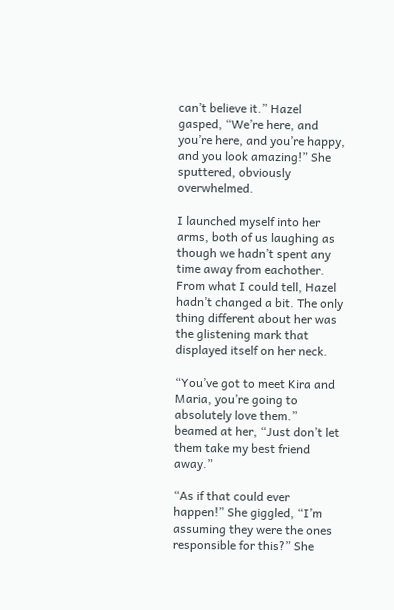can’t believe it.” Hazel gasped, “We’re here, and you’re here, and you’re happy, and you look amazing!” She sputtered, obviously overwhelmed.

I launched myself into her arms, both of us laughing as though we hadn’t spent any time away from eachother. From what I could tell, Hazel hadn’t changed a bit. The only thing different about her was the glistening mark that displayed itself on her neck.

“You’ve got to meet Kira and Maria, you’re going to absolutely love them.” beamed at her, “Just don’t let them take my best friend away.”

“As if that could ever happen!” She giggled, “I’m assuming they were the ones responsible for this?” She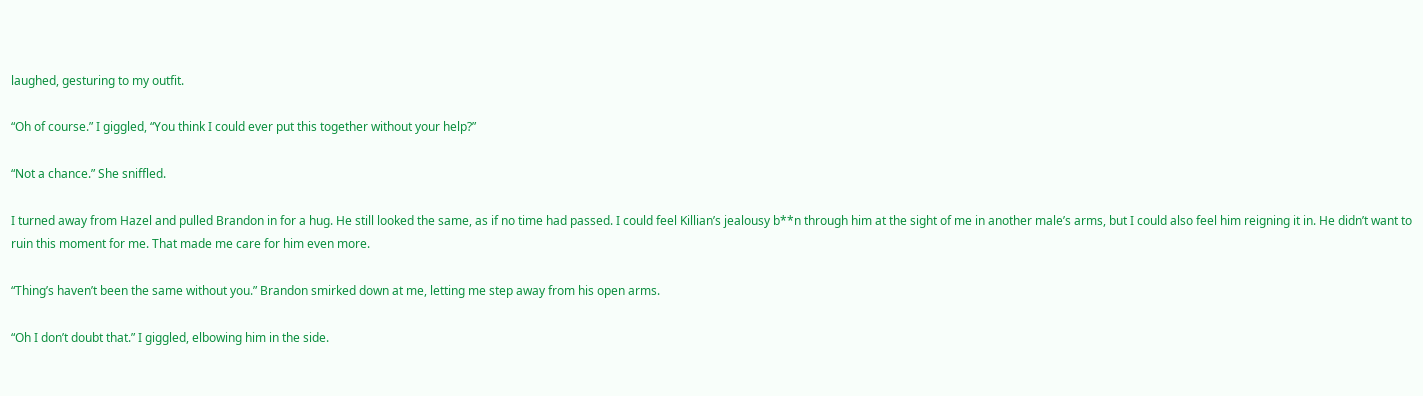laughed, gesturing to my outfit.

“Oh of course.” I giggled, “You think I could ever put this together without your help?”

“Not a chance.” She sniffled.

I turned away from Hazel and pulled Brandon in for a hug. He still looked the same, as if no time had passed. I could feel Killian’s jealousy b**n through him at the sight of me in another male’s arms, but I could also feel him reigning it in. He didn’t want to ruin this moment for me. That made me care for him even more.

“Thing’s haven’t been the same without you.” Brandon smirked down at me, letting me step away from his open arms.

“Oh I don’t doubt that.” I giggled, elbowing him in the side.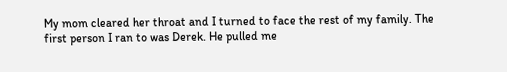My mom cleared her throat and I turned to face the rest of my family. The first person I ran to was Derek. He pulled me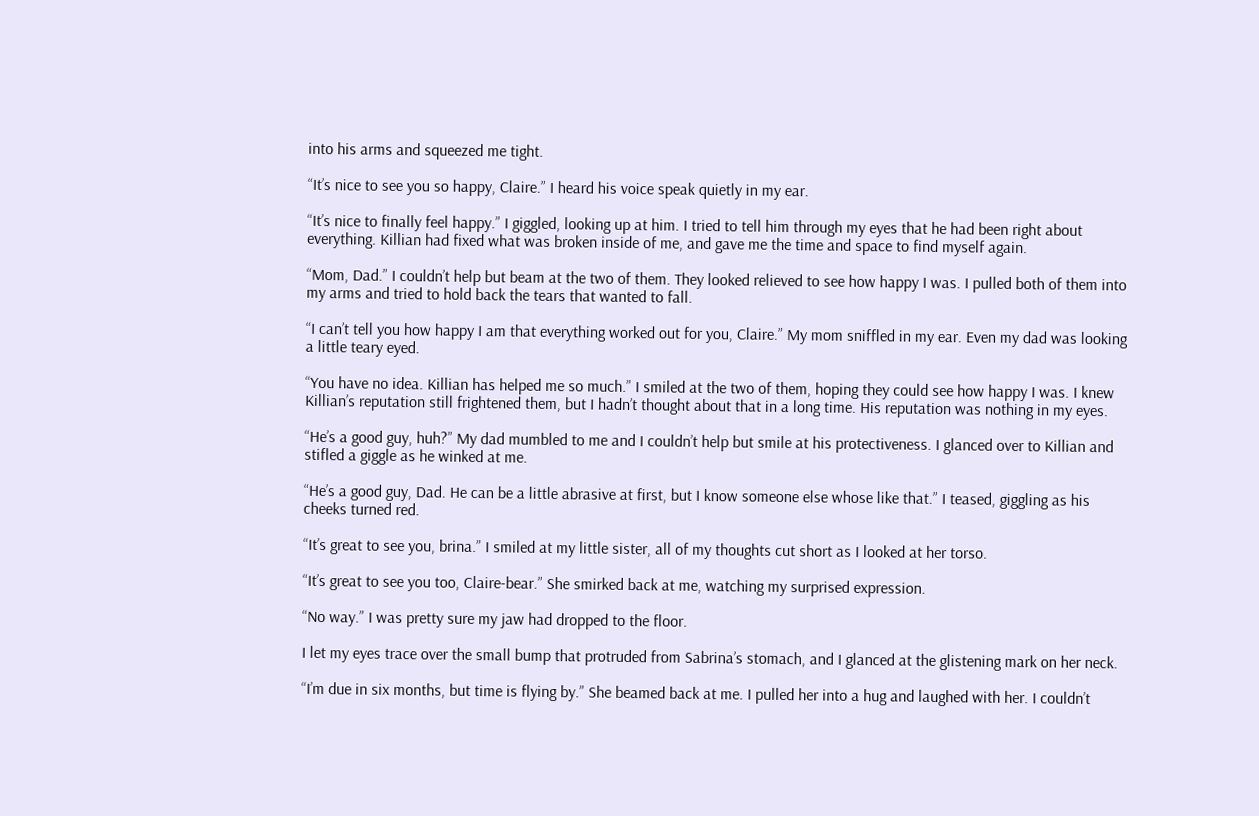into his arms and squeezed me tight.

“It’s nice to see you so happy, Claire.” I heard his voice speak quietly in my ear.

“It’s nice to finally feel happy.” I giggled, looking up at him. I tried to tell him through my eyes that he had been right about everything. Killian had fixed what was broken inside of me, and gave me the time and space to find myself again.

“Mom, Dad.” I couldn’t help but beam at the two of them. They looked relieved to see how happy I was. I pulled both of them into my arms and tried to hold back the tears that wanted to fall.

“I can’t tell you how happy I am that everything worked out for you, Claire.” My mom sniffled in my ear. Even my dad was looking a little teary eyed.

“You have no idea. Killian has helped me so much.” I smiled at the two of them, hoping they could see how happy I was. I knew Killian’s reputation still frightened them, but I hadn’t thought about that in a long time. His reputation was nothing in my eyes.

“He’s a good guy, huh?” My dad mumbled to me and I couldn’t help but smile at his protectiveness. I glanced over to Killian and stifled a giggle as he winked at me.

“He’s a good guy, Dad. He can be a little abrasive at first, but I know someone else whose like that.” I teased, giggling as his cheeks turned red.

“It’s great to see you, brina.” I smiled at my little sister, all of my thoughts cut short as I looked at her torso.

“It’s great to see you too, Claire-bear.” She smirked back at me, watching my surprised expression.

“No way.” I was pretty sure my jaw had dropped to the floor.

I let my eyes trace over the small bump that protruded from Sabrina’s stomach, and I glanced at the glistening mark on her neck.

“I’m due in six months, but time is flying by.” She beamed back at me. I pulled her into a hug and laughed with her. I couldn’t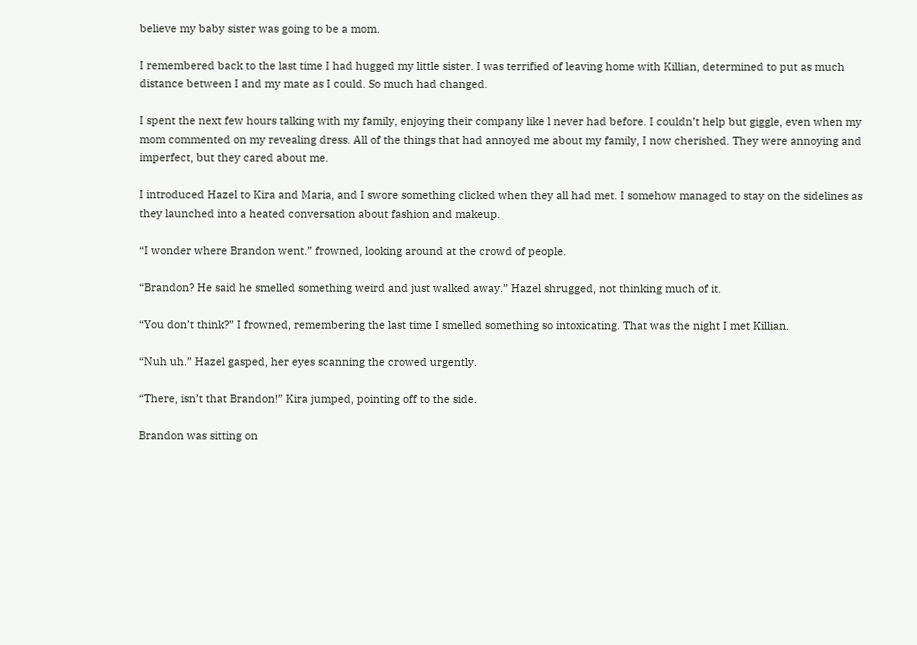believe my baby sister was going to be a mom.

I remembered back to the last time I had hugged my little sister. I was terrified of leaving home with Killian, determined to put as much distance between I and my mate as I could. So much had changed.

I spent the next few hours talking with my family, enjoying their company like l never had before. I couldn’t help but giggle, even when my mom commented on my revealing dress. All of the things that had annoyed me about my family, I now cherished. They were annoying and imperfect, but they cared about me.

I introduced Hazel to Kira and Maria, and I swore something clicked when they all had met. I somehow managed to stay on the sidelines as they launched into a heated conversation about fashion and makeup.

“I wonder where Brandon went.” frowned, looking around at the crowd of people.

“Brandon? He said he smelled something weird and just walked away.” Hazel shrugged, not thinking much of it.

“You don’t think?” I frowned, remembering the last time I smelled something so intoxicating. That was the night I met Killian.

“Nuh uh.” Hazel gasped, her eyes scanning the crowed urgently.

“There, isn’t that Brandon!” Kira jumped, pointing off to the side.

Brandon was sitting on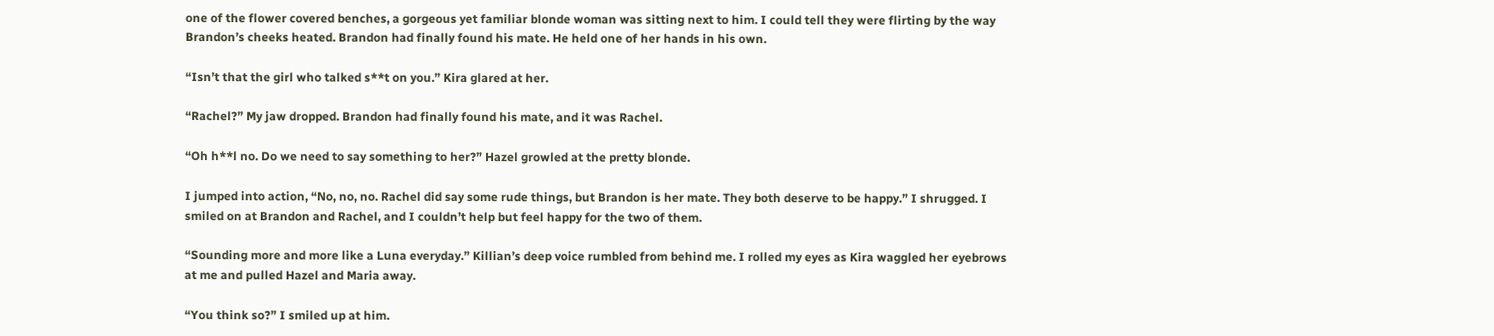one of the flower covered benches, a gorgeous yet familiar blonde woman was sitting next to him. I could tell they were flirting by the way Brandon’s cheeks heated. Brandon had finally found his mate. He held one of her hands in his own.

“Isn’t that the girl who talked s**t on you.” Kira glared at her.

“Rachel?” My jaw dropped. Brandon had finally found his mate, and it was Rachel.

“Oh h**l no. Do we need to say something to her?” Hazel growled at the pretty blonde.

I jumped into action, “No, no, no. Rachel did say some rude things, but Brandon is her mate. They both deserve to be happy.” I shrugged. I smiled on at Brandon and Rachel, and I couldn’t help but feel happy for the two of them.

“Sounding more and more like a Luna everyday.” Killian’s deep voice rumbled from behind me. I rolled my eyes as Kira waggled her eyebrows at me and pulled Hazel and Maria away.

“You think so?” I smiled up at him.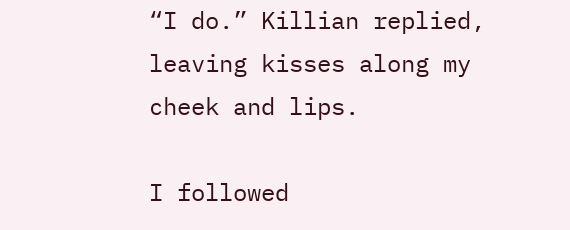“I do.” Killian replied, leaving kisses along my cheek and lips.

I followed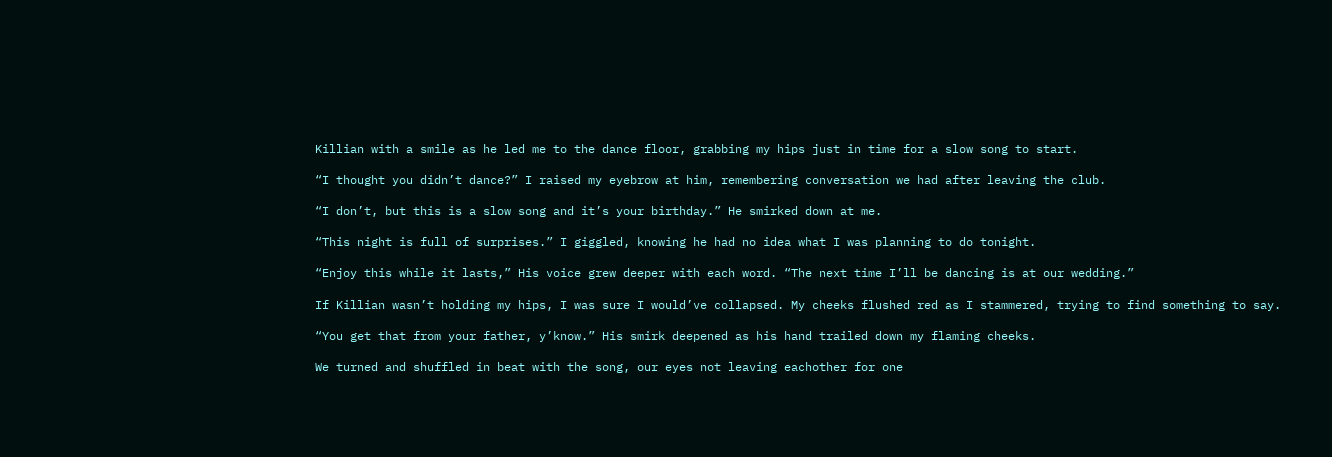Killian with a smile as he led me to the dance floor, grabbing my hips just in time for a slow song to start.

“I thought you didn’t dance?” I raised my eyebrow at him, remembering conversation we had after leaving the club.

“I don’t, but this is a slow song and it’s your birthday.” He smirked down at me.

“This night is full of surprises.” I giggled, knowing he had no idea what I was planning to do tonight.

“Enjoy this while it lasts,” His voice grew deeper with each word. “The next time I’ll be dancing is at our wedding.”

If Killian wasn’t holding my hips, I was sure I would’ve collapsed. My cheeks flushed red as I stammered, trying to find something to say.

“You get that from your father, y’know.” His smirk deepened as his hand trailed down my flaming cheeks.

We turned and shuffled in beat with the song, our eyes not leaving eachother for one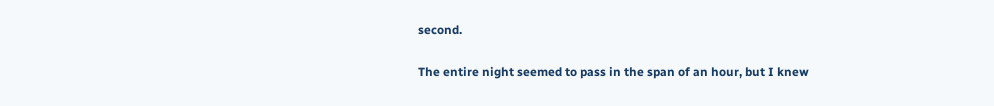second.

The entire night seemed to pass in the span of an hour, but I knew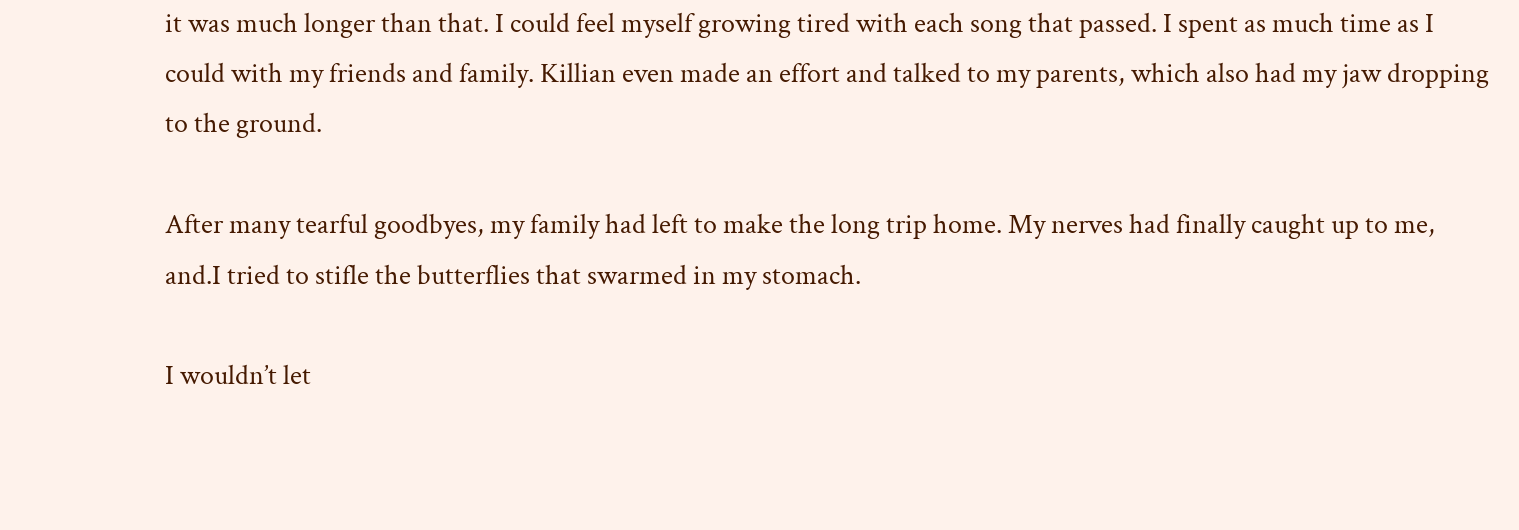it was much longer than that. I could feel myself growing tired with each song that passed. I spent as much time as I could with my friends and family. Killian even made an effort and talked to my parents, which also had my jaw dropping to the ground.

After many tearful goodbyes, my family had left to make the long trip home. My nerves had finally caught up to me, and.I tried to stifle the butterflies that swarmed in my stomach.

I wouldn’t let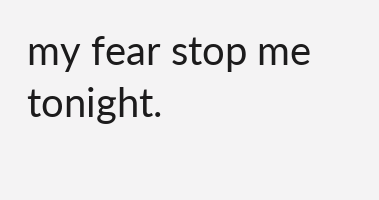my fear stop me tonight.